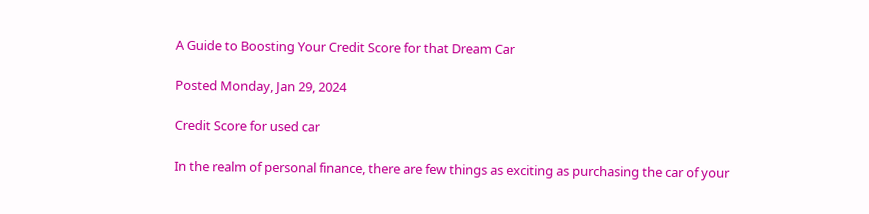A Guide to Boosting Your Credit Score for that Dream Car

Posted Monday, Jan 29, 2024

Credit Score for used car

In the realm of personal finance, there are few things as exciting as purchasing the car of your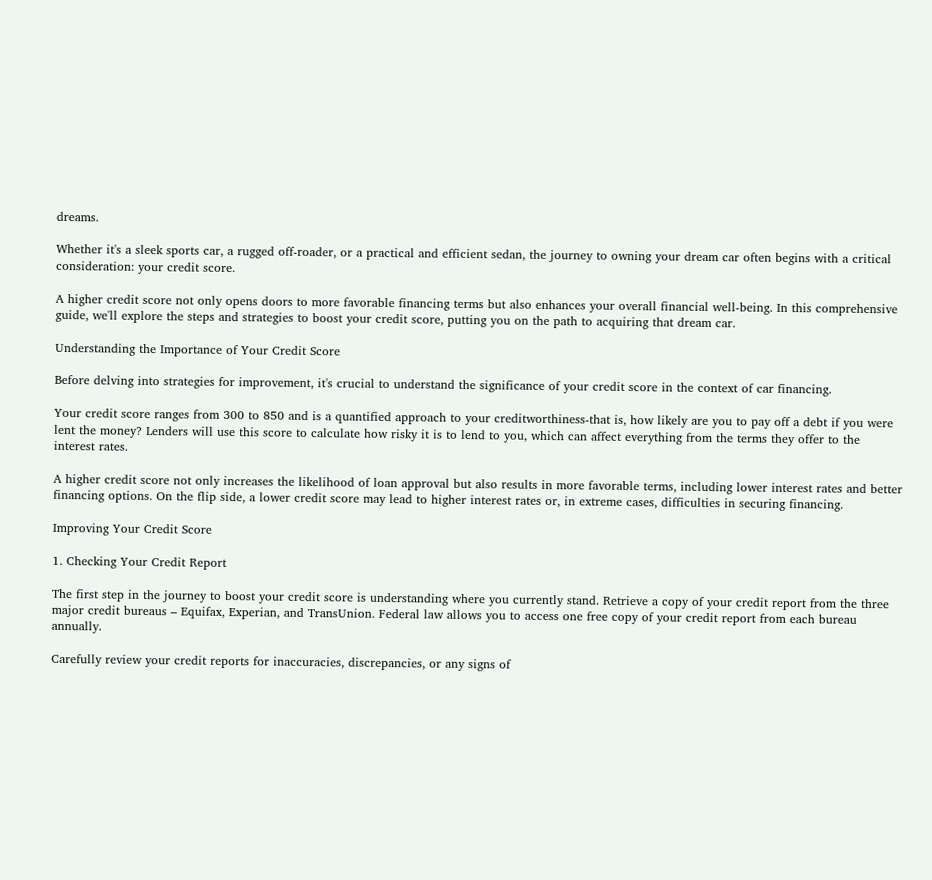dreams.

Whether it's a sleek sports car, a rugged off-roader, or a practical and efficient sedan, the journey to owning your dream car often begins with a critical consideration: your credit score.

A higher credit score not only opens doors to more favorable financing terms but also enhances your overall financial well-being. In this comprehensive guide, we'll explore the steps and strategies to boost your credit score, putting you on the path to acquiring that dream car.

Understanding the Importance of Your Credit Score

Before delving into strategies for improvement, it's crucial to understand the significance of your credit score in the context of car financing.

Your credit score ranges from 300 to 850 and is a quantified approach to your creditworthiness-that is, how likely are you to pay off a debt if you were lent the money? Lenders will use this score to calculate how risky it is to lend to you, which can affect everything from the terms they offer to the interest rates.

A higher credit score not only increases the likelihood of loan approval but also results in more favorable terms, including lower interest rates and better financing options. On the flip side, a lower credit score may lead to higher interest rates or, in extreme cases, difficulties in securing financing.

Improving Your Credit Score

1. Checking Your Credit Report

The first step in the journey to boost your credit score is understanding where you currently stand. Retrieve a copy of your credit report from the three major credit bureaus – Equifax, Experian, and TransUnion. Federal law allows you to access one free copy of your credit report from each bureau annually.

Carefully review your credit reports for inaccuracies, discrepancies, or any signs of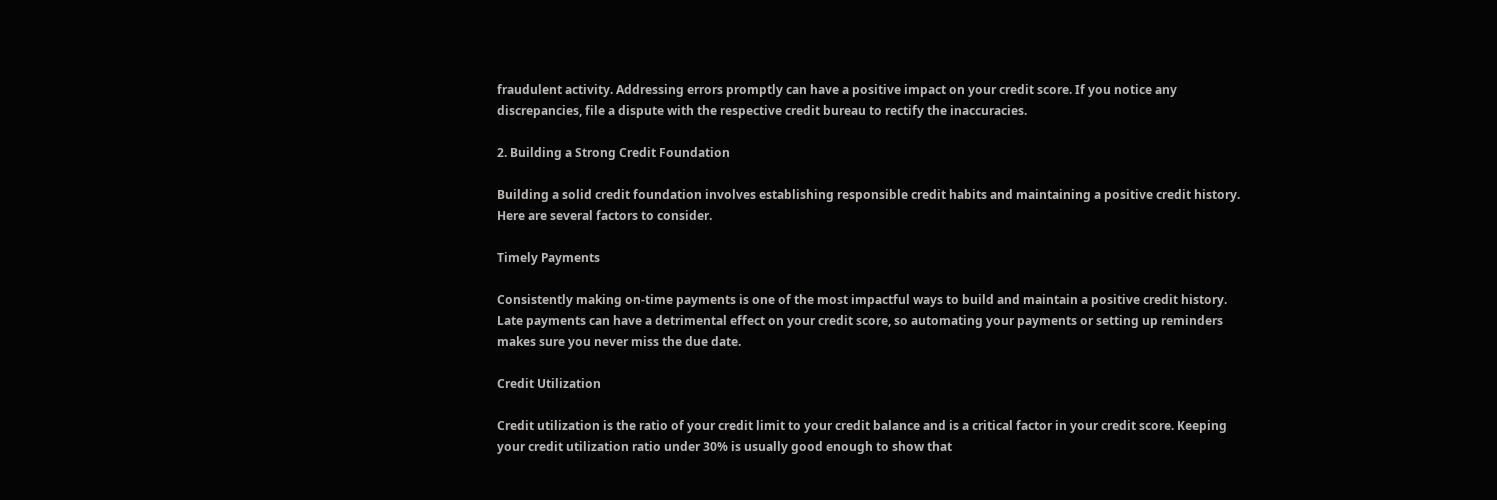fraudulent activity. Addressing errors promptly can have a positive impact on your credit score. If you notice any discrepancies, file a dispute with the respective credit bureau to rectify the inaccuracies.

2. Building a Strong Credit Foundation

Building a solid credit foundation involves establishing responsible credit habits and maintaining a positive credit history. Here are several factors to consider.

Timely Payments

Consistently making on-time payments is one of the most impactful ways to build and maintain a positive credit history. Late payments can have a detrimental effect on your credit score, so automating your payments or setting up reminders makes sure you never miss the due date.

Credit Utilization

Credit utilization is the ratio of your credit limit to your credit balance and is a critical factor in your credit score. Keeping your credit utilization ratio under 30% is usually good enough to show that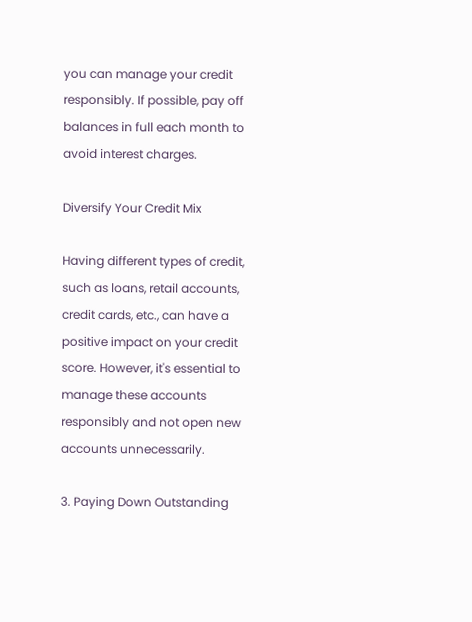you can manage your credit responsibly. If possible, pay off balances in full each month to avoid interest charges.

Diversify Your Credit Mix

Having different types of credit, such as loans, retail accounts, credit cards, etc., can have a positive impact on your credit score. However, it's essential to manage these accounts responsibly and not open new accounts unnecessarily.

3. Paying Down Outstanding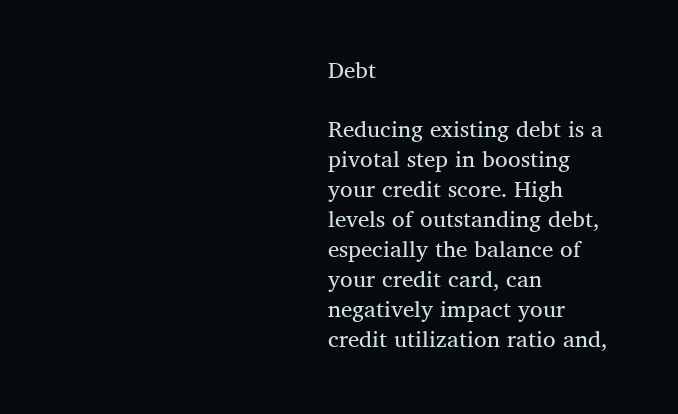Debt

Reducing existing debt is a pivotal step in boosting your credit score. High levels of outstanding debt, especially the balance of your credit card, can negatively impact your credit utilization ratio and,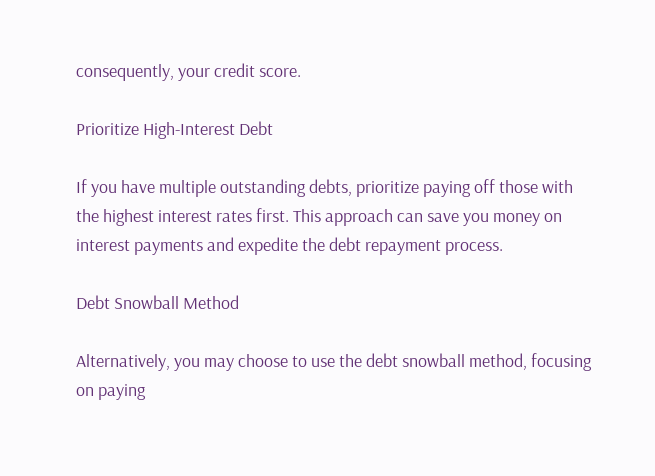consequently, your credit score.

Prioritize High-Interest Debt

If you have multiple outstanding debts, prioritize paying off those with the highest interest rates first. This approach can save you money on interest payments and expedite the debt repayment process.

Debt Snowball Method

Alternatively, you may choose to use the debt snowball method, focusing on paying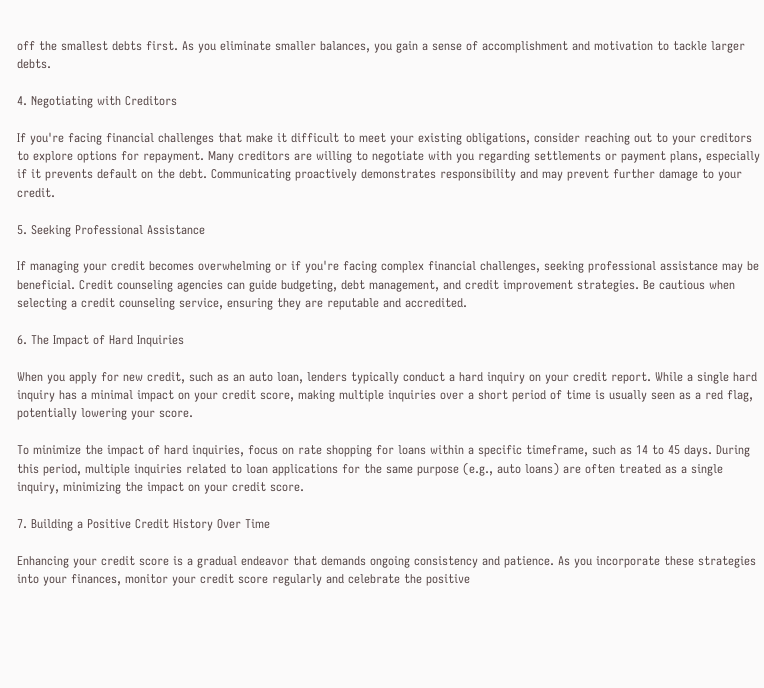off the smallest debts first. As you eliminate smaller balances, you gain a sense of accomplishment and motivation to tackle larger debts.

4. Negotiating with Creditors

If you're facing financial challenges that make it difficult to meet your existing obligations, consider reaching out to your creditors to explore options for repayment. Many creditors are willing to negotiate with you regarding settlements or payment plans, especially if it prevents default on the debt. Communicating proactively demonstrates responsibility and may prevent further damage to your credit.

5. Seeking Professional Assistance

If managing your credit becomes overwhelming or if you're facing complex financial challenges, seeking professional assistance may be beneficial. Credit counseling agencies can guide budgeting, debt management, and credit improvement strategies. Be cautious when selecting a credit counseling service, ensuring they are reputable and accredited.

6. The Impact of Hard Inquiries

When you apply for new credit, such as an auto loan, lenders typically conduct a hard inquiry on your credit report. While a single hard inquiry has a minimal impact on your credit score, making multiple inquiries over a short period of time is usually seen as a red flag, potentially lowering your score.

To minimize the impact of hard inquiries, focus on rate shopping for loans within a specific timeframe, such as 14 to 45 days. During this period, multiple inquiries related to loan applications for the same purpose (e.g., auto loans) are often treated as a single inquiry, minimizing the impact on your credit score.

7. Building a Positive Credit History Over Time

Enhancing your credit score is a gradual endeavor that demands ongoing consistency and patience. As you incorporate these strategies into your finances, monitor your credit score regularly and celebrate the positive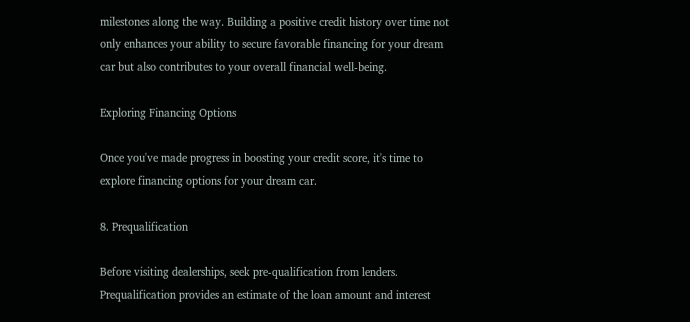milestones along the way. Building a positive credit history over time not only enhances your ability to secure favorable financing for your dream car but also contributes to your overall financial well-being.

Exploring Financing Options

Once you've made progress in boosting your credit score, it's time to explore financing options for your dream car.

8. Prequalification

Before visiting dealerships, seek pre-qualification from lenders. Prequalification provides an estimate of the loan amount and interest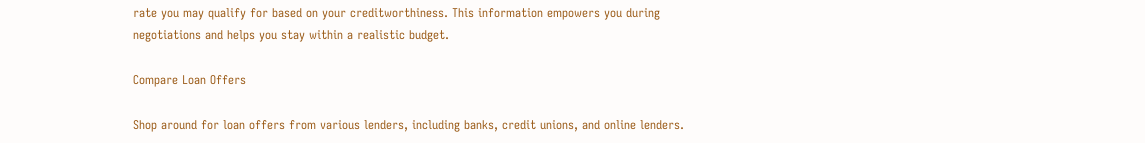rate you may qualify for based on your creditworthiness. This information empowers you during negotiations and helps you stay within a realistic budget.

Compare Loan Offers

Shop around for loan offers from various lenders, including banks, credit unions, and online lenders.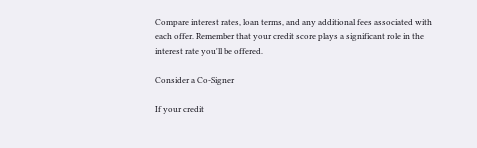Compare interest rates, loan terms, and any additional fees associated with each offer. Remember that your credit score plays a significant role in the interest rate you'll be offered.

Consider a Co-Signer

If your credit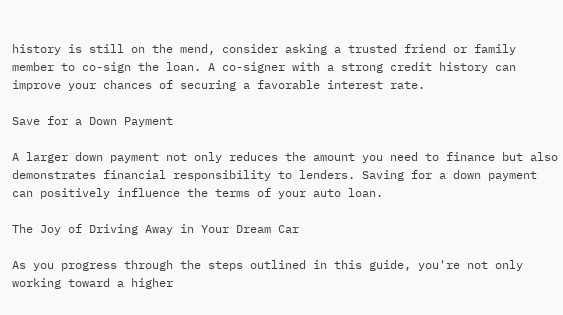history is still on the mend, consider asking a trusted friend or family member to co-sign the loan. A co-signer with a strong credit history can improve your chances of securing a favorable interest rate.

Save for a Down Payment

A larger down payment not only reduces the amount you need to finance but also demonstrates financial responsibility to lenders. Saving for a down payment can positively influence the terms of your auto loan.

The Joy of Driving Away in Your Dream Car

As you progress through the steps outlined in this guide, you're not only working toward a higher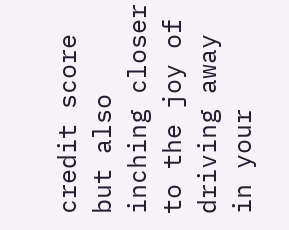credit score but also inching closer to the joy of driving away in your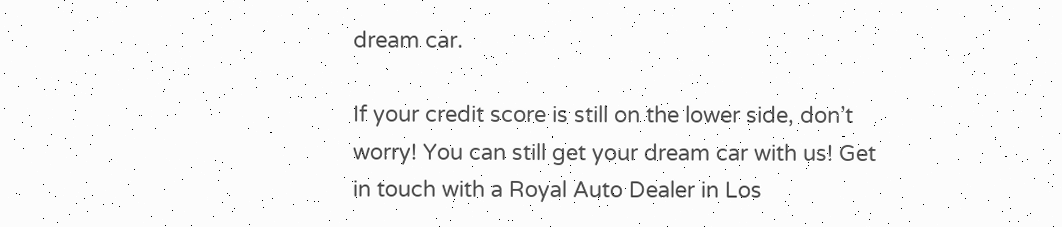dream car.

If your credit score is still on the lower side, don’t worry! You can still get your dream car with us! Get in touch with a Royal Auto Dealer in Los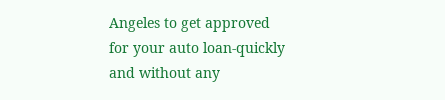Angeles to get approved for your auto loan-quickly and without any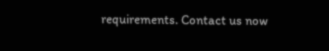requirements. Contact us now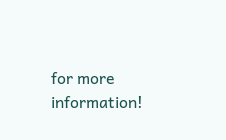for more information!